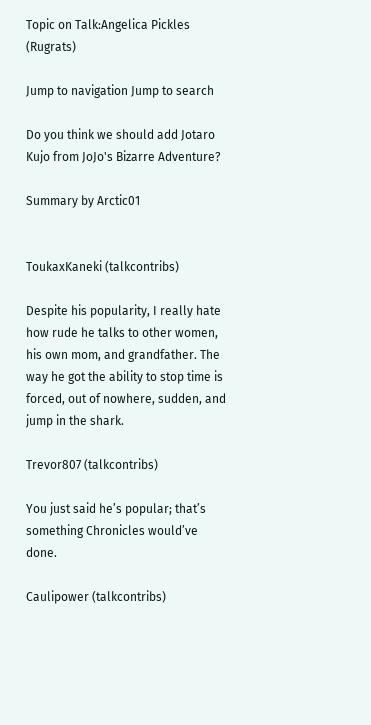Topic on Talk:Angelica Pickles (Rugrats)

Jump to navigation Jump to search

Do you think we should add Jotaro Kujo from JoJo's Bizarre Adventure?

Summary by Arctic01


ToukaxKaneki (talkcontribs)

Despite his popularity, I really hate how rude he talks to other women, his own mom, and grandfather. The way he got the ability to stop time is forced, out of nowhere, sudden, and jump in the shark.

Trevor807 (talkcontribs)

You just said he’s popular; that’s something Chronicles would’ve done.

Caulipower (talkcontribs)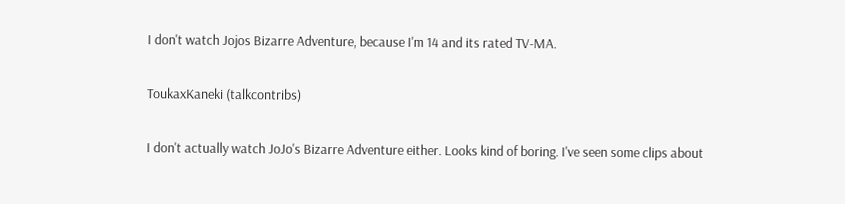I don't watch Jojos Bizarre Adventure, because I'm 14 and its rated TV-MA.

ToukaxKaneki (talkcontribs)

I don't actually watch JoJo's Bizarre Adventure either. Looks kind of boring. I've seen some clips about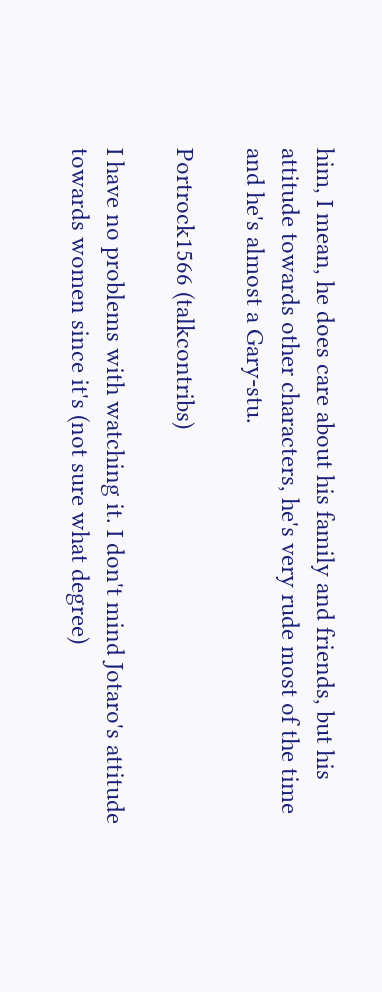him, I mean, he does care about his family and friends, but his attitude towards other characters, he's very rude most of the time and he's almost a Gary-stu.

Portrock1566 (talkcontribs)

I have no problems with watching it. I don't mind Jotaro's attitude towards women since it's (not sure what degree)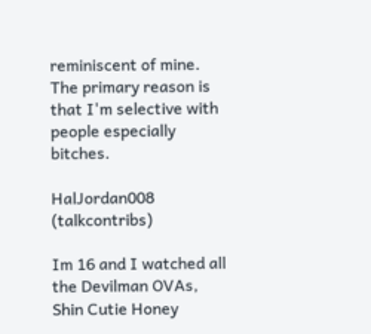reminiscent of mine. The primary reason is that I'm selective with people especially bitches.

HalJordan008 (talkcontribs)

Im 16 and I watched all the Devilman OVAs, Shin Cutie Honey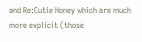and Re:Cutie Honey which are much more explicit (those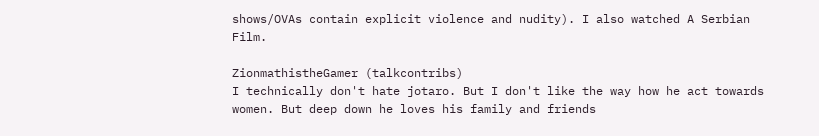shows/OVAs contain explicit violence and nudity). I also watched A Serbian Film.

ZionmathistheGamer (talkcontribs)
I technically don't hate jotaro. But I don't like the way how he act towards women. But deep down he loves his family and friends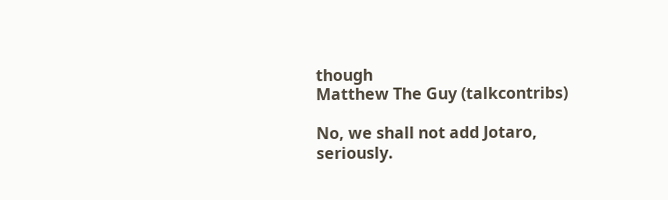though
Matthew The Guy (talkcontribs)

No, we shall not add Jotaro, seriously.